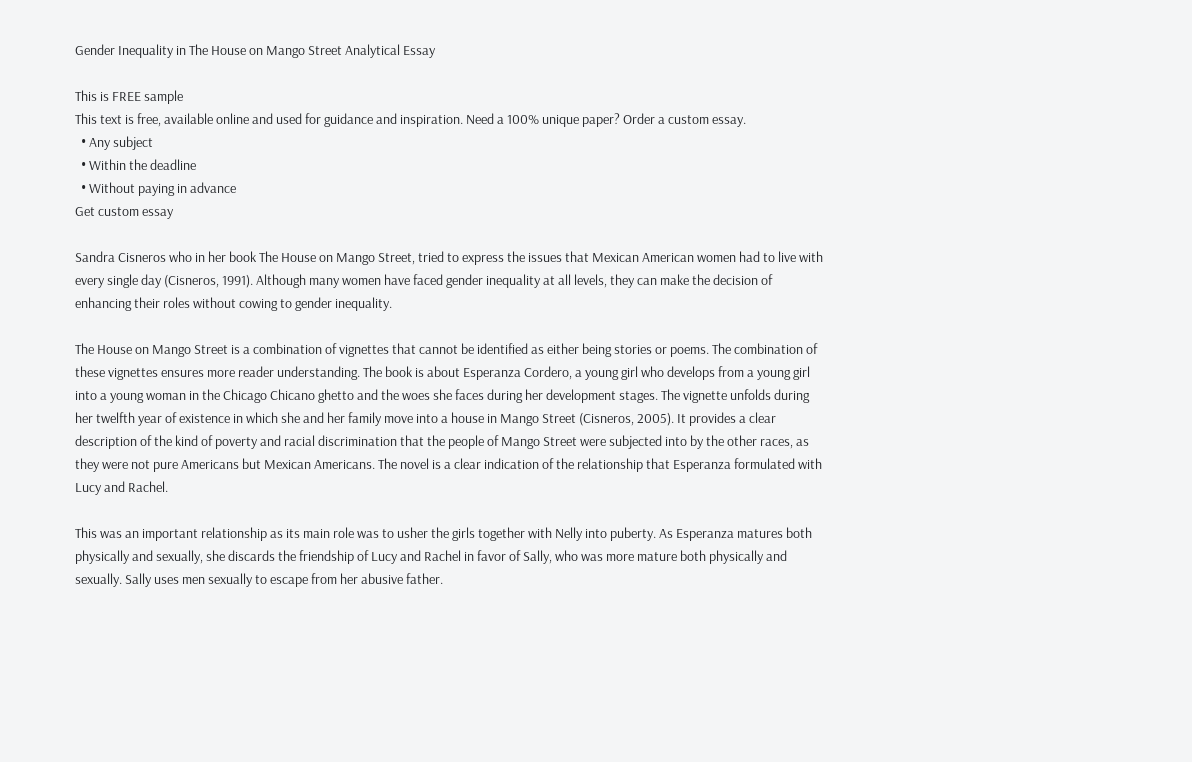Gender Inequality in The House on Mango Street Analytical Essay

This is FREE sample
This text is free, available online and used for guidance and inspiration. Need a 100% unique paper? Order a custom essay.
  • Any subject
  • Within the deadline
  • Without paying in advance
Get custom essay

Sandra Cisneros who in her book The House on Mango Street, tried to express the issues that Mexican American women had to live with every single day (Cisneros, 1991). Although many women have faced gender inequality at all levels, they can make the decision of enhancing their roles without cowing to gender inequality.

The House on Mango Street is a combination of vignettes that cannot be identified as either being stories or poems. The combination of these vignettes ensures more reader understanding. The book is about Esperanza Cordero, a young girl who develops from a young girl into a young woman in the Chicago Chicano ghetto and the woes she faces during her development stages. The vignette unfolds during her twelfth year of existence in which she and her family move into a house in Mango Street (Cisneros, 2005). It provides a clear description of the kind of poverty and racial discrimination that the people of Mango Street were subjected into by the other races, as they were not pure Americans but Mexican Americans. The novel is a clear indication of the relationship that Esperanza formulated with Lucy and Rachel.

This was an important relationship as its main role was to usher the girls together with Nelly into puberty. As Esperanza matures both physically and sexually, she discards the friendship of Lucy and Rachel in favor of Sally, who was more mature both physically and sexually. Sally uses men sexually to escape from her abusive father.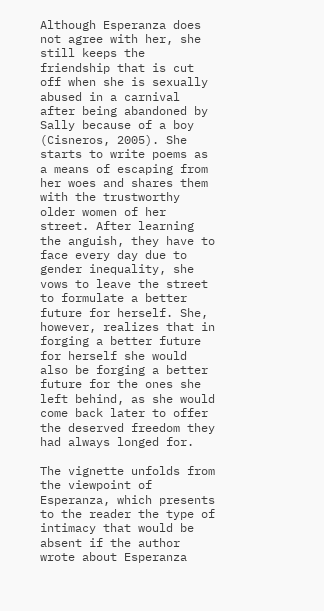Although Esperanza does not agree with her, she still keeps the friendship that is cut off when she is sexually abused in a carnival after being abandoned by Sally because of a boy (Cisneros, 2005). She starts to write poems as a means of escaping from her woes and shares them with the trustworthy older women of her street. After learning the anguish, they have to face every day due to gender inequality, she vows to leave the street to formulate a better future for herself. She, however, realizes that in forging a better future for herself she would also be forging a better future for the ones she left behind, as she would come back later to offer the deserved freedom they had always longed for.

The vignette unfolds from the viewpoint of Esperanza, which presents to the reader the type of intimacy that would be absent if the author wrote about Esperanza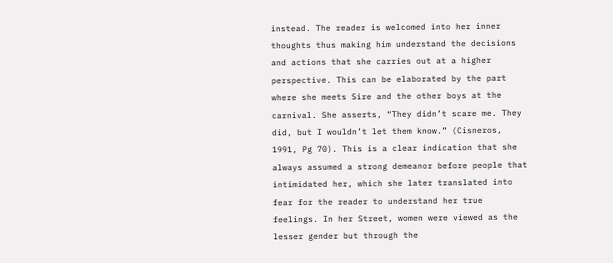instead. The reader is welcomed into her inner thoughts thus making him understand the decisions and actions that she carries out at a higher perspective. This can be elaborated by the part where she meets Sire and the other boys at the carnival. She asserts, “They didn’t scare me. They did, but I wouldn’t let them know.” (Cisneros, 1991, Pg 70). This is a clear indication that she always assumed a strong demeanor before people that intimidated her, which she later translated into fear for the reader to understand her true feelings. In her Street, women were viewed as the lesser gender but through the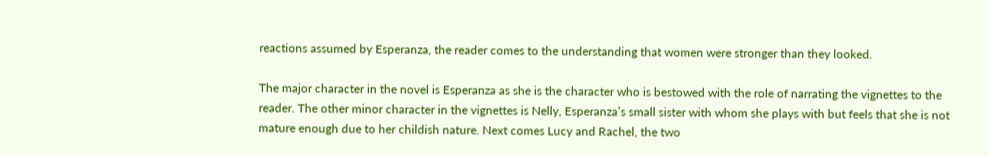reactions assumed by Esperanza, the reader comes to the understanding that women were stronger than they looked.

The major character in the novel is Esperanza as she is the character who is bestowed with the role of narrating the vignettes to the reader. The other minor character in the vignettes is Nelly, Esperanza’s small sister with whom she plays with but feels that she is not mature enough due to her childish nature. Next comes Lucy and Rachel, the two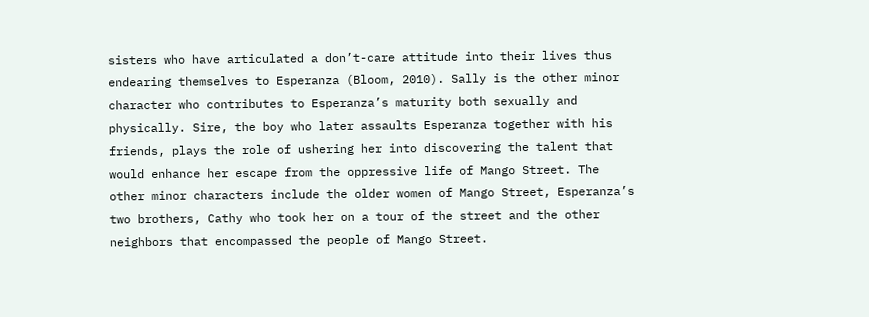sisters who have articulated a don’t-care attitude into their lives thus endearing themselves to Esperanza (Bloom, 2010). Sally is the other minor character who contributes to Esperanza’s maturity both sexually and physically. Sire, the boy who later assaults Esperanza together with his friends, plays the role of ushering her into discovering the talent that would enhance her escape from the oppressive life of Mango Street. The other minor characters include the older women of Mango Street, Esperanza’s two brothers, Cathy who took her on a tour of the street and the other neighbors that encompassed the people of Mango Street.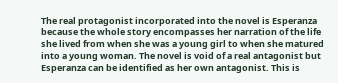The real protagonist incorporated into the novel is Esperanza because the whole story encompasses her narration of the life she lived from when she was a young girl to when she matured into a young woman. The novel is void of a real antagonist but Esperanza can be identified as her own antagonist. This is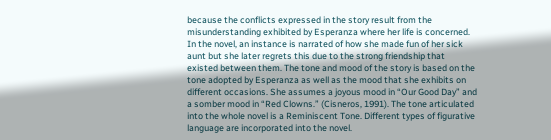because the conflicts expressed in the story result from the misunderstanding exhibited by Esperanza where her life is concerned. In the novel, an instance is narrated of how she made fun of her sick aunt but she later regrets this due to the strong friendship that existed between them. The tone and mood of the story is based on the tone adopted by Esperanza as well as the mood that she exhibits on different occasions. She assumes a joyous mood in “Our Good Day” and a somber mood in “Red Clowns.” (Cisneros, 1991). The tone articulated into the whole novel is a Reminiscent Tone. Different types of figurative language are incorporated into the novel.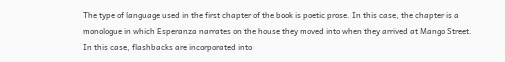The type of language used in the first chapter of the book is poetic prose. In this case, the chapter is a monologue in which Esperanza narrates on the house they moved into when they arrived at Mango Street. In this case, flashbacks are incorporated into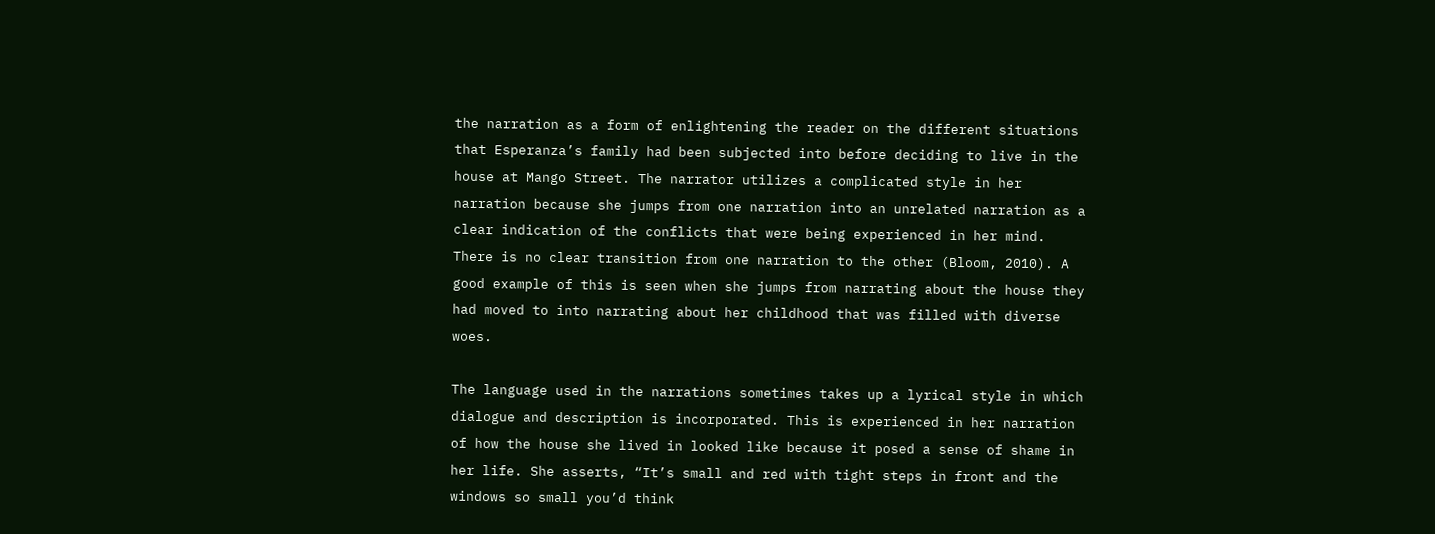the narration as a form of enlightening the reader on the different situations that Esperanza’s family had been subjected into before deciding to live in the house at Mango Street. The narrator utilizes a complicated style in her narration because she jumps from one narration into an unrelated narration as a clear indication of the conflicts that were being experienced in her mind. There is no clear transition from one narration to the other (Bloom, 2010). A good example of this is seen when she jumps from narrating about the house they had moved to into narrating about her childhood that was filled with diverse woes.

The language used in the narrations sometimes takes up a lyrical style in which dialogue and description is incorporated. This is experienced in her narration of how the house she lived in looked like because it posed a sense of shame in her life. She asserts, “It’s small and red with tight steps in front and the windows so small you’d think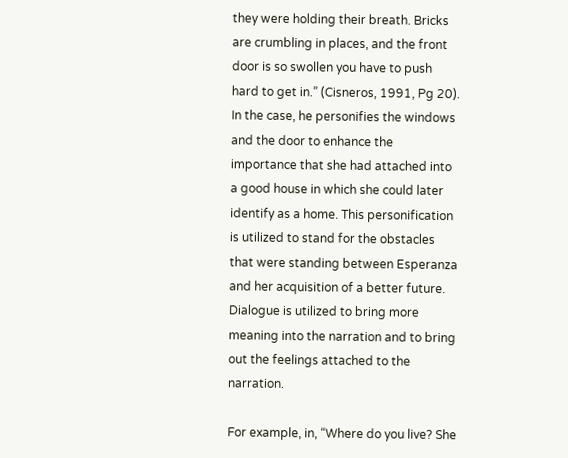they were holding their breath. Bricks are crumbling in places, and the front door is so swollen you have to push hard to get in.” (Cisneros, 1991, Pg 20). In the case, he personifies the windows and the door to enhance the importance that she had attached into a good house in which she could later identify as a home. This personification is utilized to stand for the obstacles that were standing between Esperanza and her acquisition of a better future. Dialogue is utilized to bring more meaning into the narration and to bring out the feelings attached to the narration.

For example, in, “Where do you live? She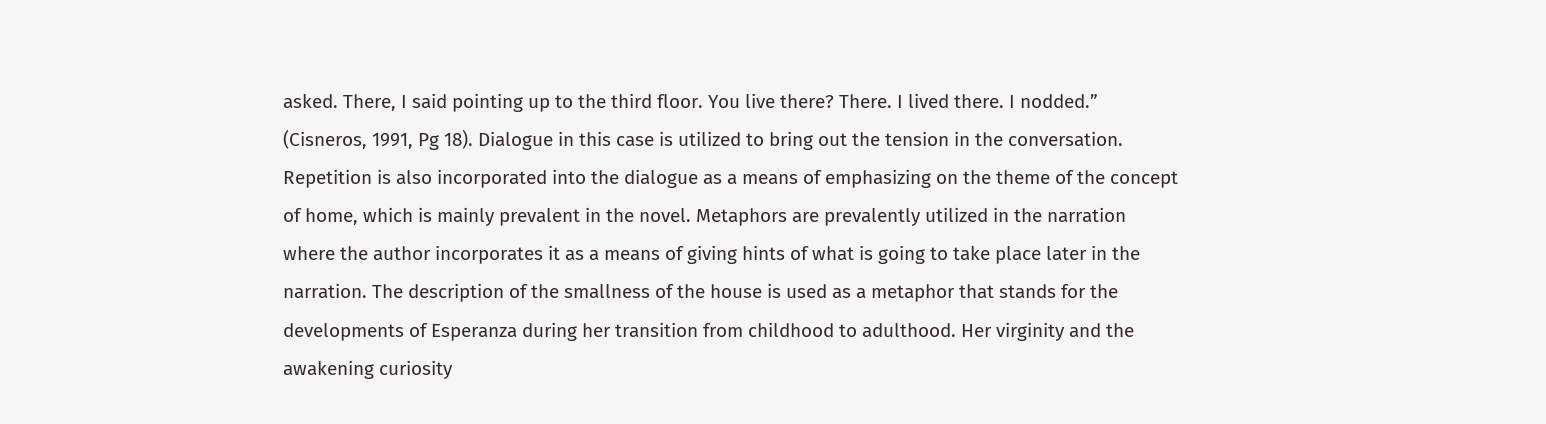asked. There, I said pointing up to the third floor. You live there? There. I lived there. I nodded.” (Cisneros, 1991, Pg 18). Dialogue in this case is utilized to bring out the tension in the conversation. Repetition is also incorporated into the dialogue as a means of emphasizing on the theme of the concept of home, which is mainly prevalent in the novel. Metaphors are prevalently utilized in the narration where the author incorporates it as a means of giving hints of what is going to take place later in the narration. The description of the smallness of the house is used as a metaphor that stands for the developments of Esperanza during her transition from childhood to adulthood. Her virginity and the awakening curiosity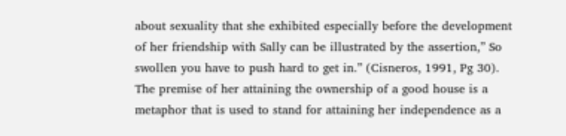about sexuality that she exhibited especially before the development of her friendship with Sally can be illustrated by the assertion,” So swollen you have to push hard to get in.” (Cisneros, 1991, Pg 30). The premise of her attaining the ownership of a good house is a metaphor that is used to stand for attaining her independence as a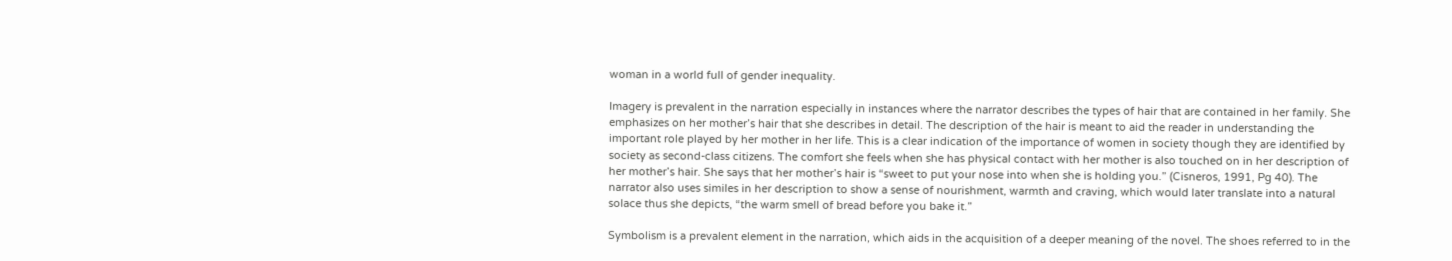woman in a world full of gender inequality.

Imagery is prevalent in the narration especially in instances where the narrator describes the types of hair that are contained in her family. She emphasizes on her mother’s hair that she describes in detail. The description of the hair is meant to aid the reader in understanding the important role played by her mother in her life. This is a clear indication of the importance of women in society though they are identified by society as second-class citizens. The comfort she feels when she has physical contact with her mother is also touched on in her description of her mother’s hair. She says that her mother’s hair is “sweet to put your nose into when she is holding you.” (Cisneros, 1991, Pg 40). The narrator also uses similes in her description to show a sense of nourishment, warmth and craving, which would later translate into a natural solace thus she depicts, “the warm smell of bread before you bake it.”

Symbolism is a prevalent element in the narration, which aids in the acquisition of a deeper meaning of the novel. The shoes referred to in the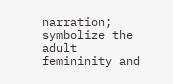narration; symbolize the adult femininity and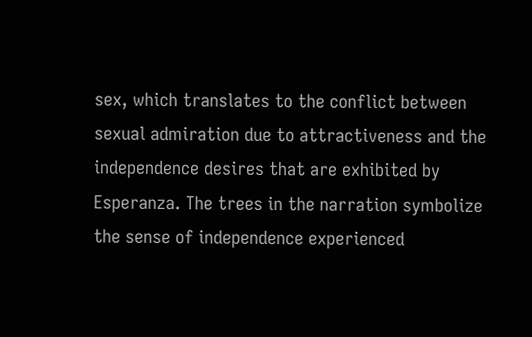sex, which translates to the conflict between sexual admiration due to attractiveness and the independence desires that are exhibited by Esperanza. The trees in the narration symbolize the sense of independence experienced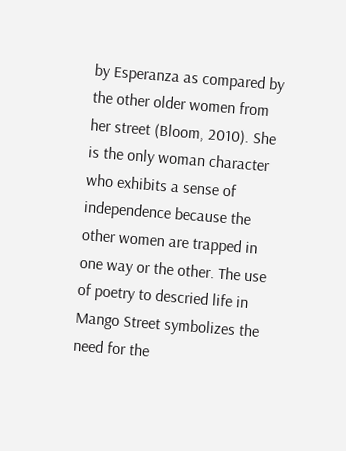by Esperanza as compared by the other older women from her street (Bloom, 2010). She is the only woman character who exhibits a sense of independence because the other women are trapped in one way or the other. The use of poetry to descried life in Mango Street symbolizes the need for the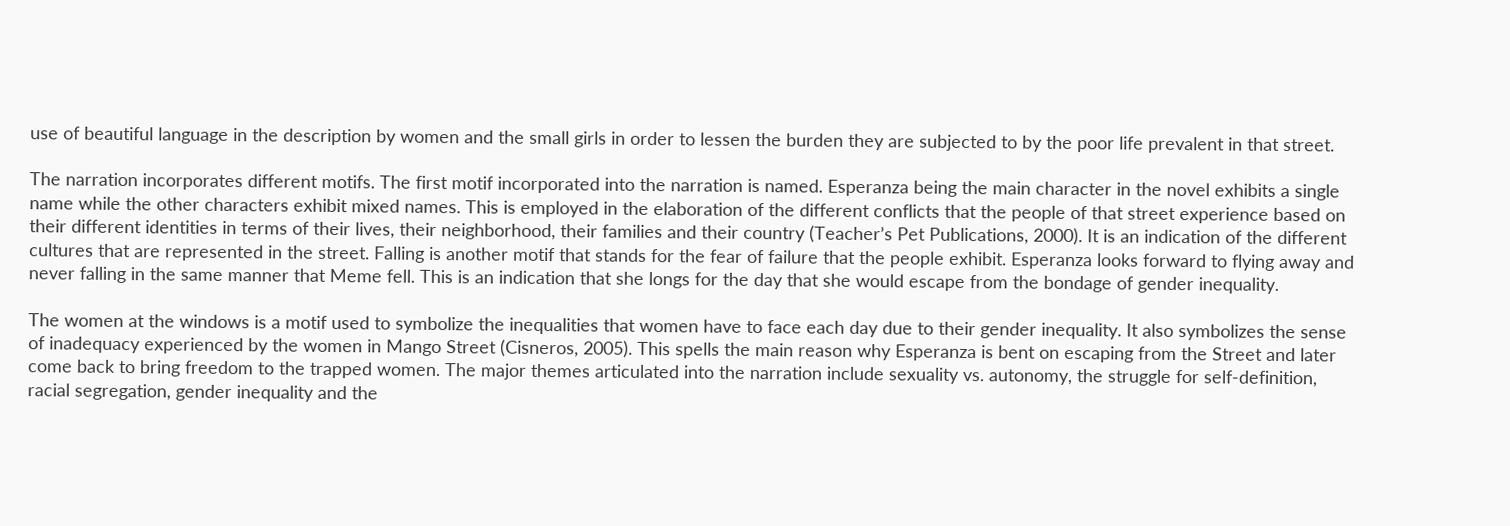use of beautiful language in the description by women and the small girls in order to lessen the burden they are subjected to by the poor life prevalent in that street.

The narration incorporates different motifs. The first motif incorporated into the narration is named. Esperanza being the main character in the novel exhibits a single name while the other characters exhibit mixed names. This is employed in the elaboration of the different conflicts that the people of that street experience based on their different identities in terms of their lives, their neighborhood, their families and their country (Teacher’s Pet Publications, 2000). It is an indication of the different cultures that are represented in the street. Falling is another motif that stands for the fear of failure that the people exhibit. Esperanza looks forward to flying away and never falling in the same manner that Meme fell. This is an indication that she longs for the day that she would escape from the bondage of gender inequality.

The women at the windows is a motif used to symbolize the inequalities that women have to face each day due to their gender inequality. It also symbolizes the sense of inadequacy experienced by the women in Mango Street (Cisneros, 2005). This spells the main reason why Esperanza is bent on escaping from the Street and later come back to bring freedom to the trapped women. The major themes articulated into the narration include sexuality vs. autonomy, the struggle for self-definition, racial segregation, gender inequality and the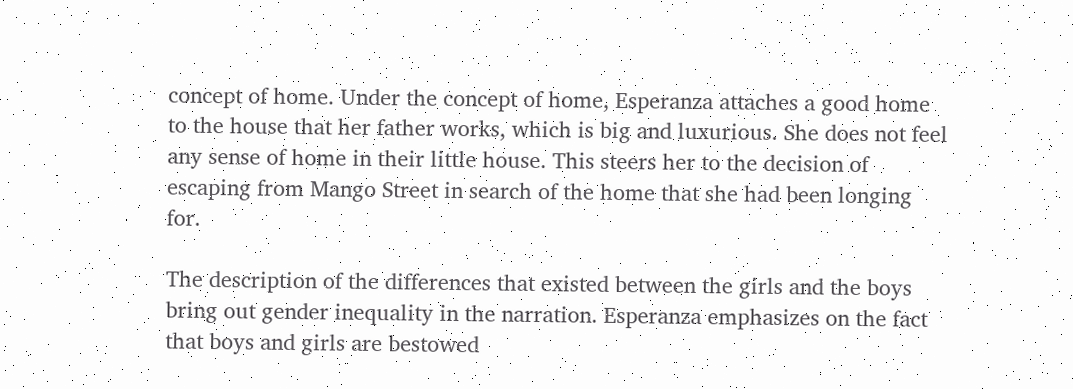concept of home. Under the concept of home, Esperanza attaches a good home to the house that her father works, which is big and luxurious. She does not feel any sense of home in their little house. This steers her to the decision of escaping from Mango Street in search of the home that she had been longing for.

The description of the differences that existed between the girls and the boys bring out gender inequality in the narration. Esperanza emphasizes on the fact that boys and girls are bestowed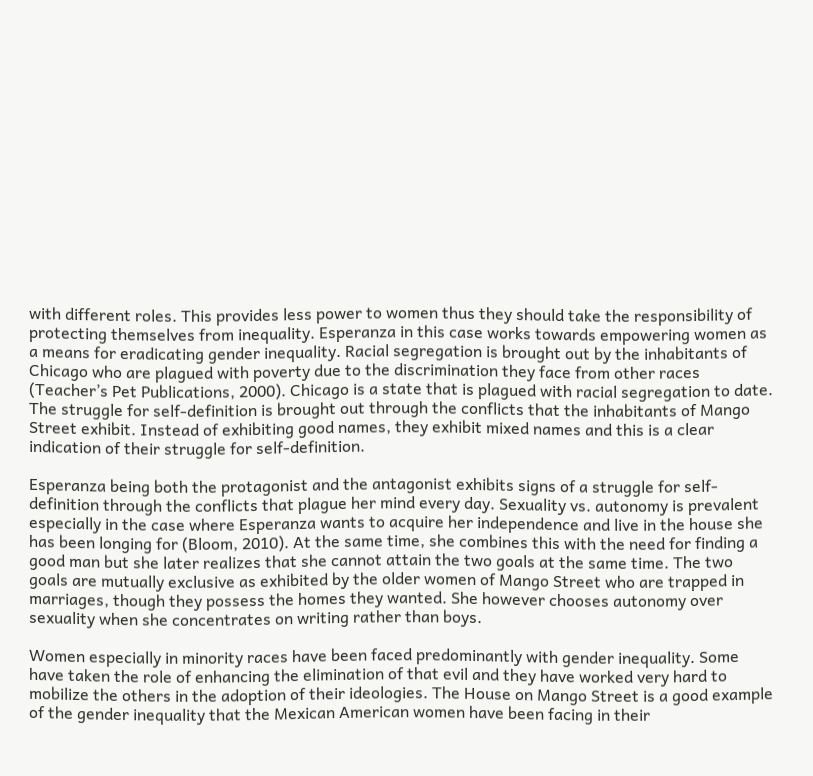with different roles. This provides less power to women thus they should take the responsibility of protecting themselves from inequality. Esperanza in this case works towards empowering women as a means for eradicating gender inequality. Racial segregation is brought out by the inhabitants of Chicago who are plagued with poverty due to the discrimination they face from other races (Teacher’s Pet Publications, 2000). Chicago is a state that is plagued with racial segregation to date. The struggle for self-definition is brought out through the conflicts that the inhabitants of Mango Street exhibit. Instead of exhibiting good names, they exhibit mixed names and this is a clear indication of their struggle for self-definition.

Esperanza being both the protagonist and the antagonist exhibits signs of a struggle for self-definition through the conflicts that plague her mind every day. Sexuality vs. autonomy is prevalent especially in the case where Esperanza wants to acquire her independence and live in the house she has been longing for (Bloom, 2010). At the same time, she combines this with the need for finding a good man but she later realizes that she cannot attain the two goals at the same time. The two goals are mutually exclusive as exhibited by the older women of Mango Street who are trapped in marriages, though they possess the homes they wanted. She however chooses autonomy over sexuality when she concentrates on writing rather than boys.

Women especially in minority races have been faced predominantly with gender inequality. Some have taken the role of enhancing the elimination of that evil and they have worked very hard to mobilize the others in the adoption of their ideologies. The House on Mango Street is a good example of the gender inequality that the Mexican American women have been facing in their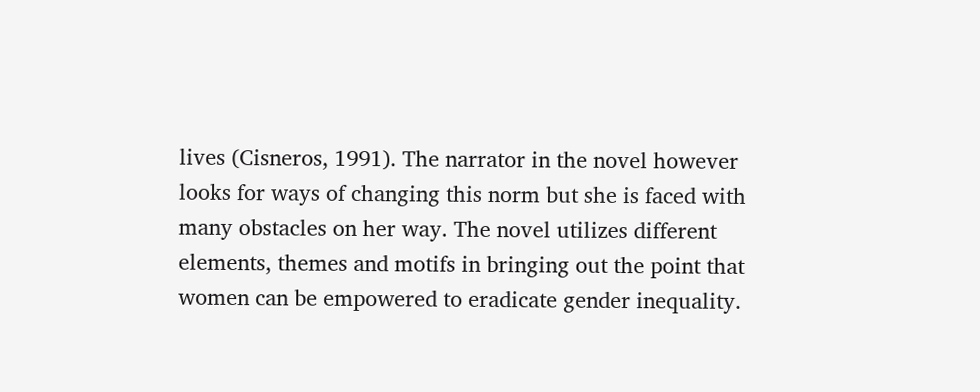lives (Cisneros, 1991). The narrator in the novel however looks for ways of changing this norm but she is faced with many obstacles on her way. The novel utilizes different elements, themes and motifs in bringing out the point that women can be empowered to eradicate gender inequality.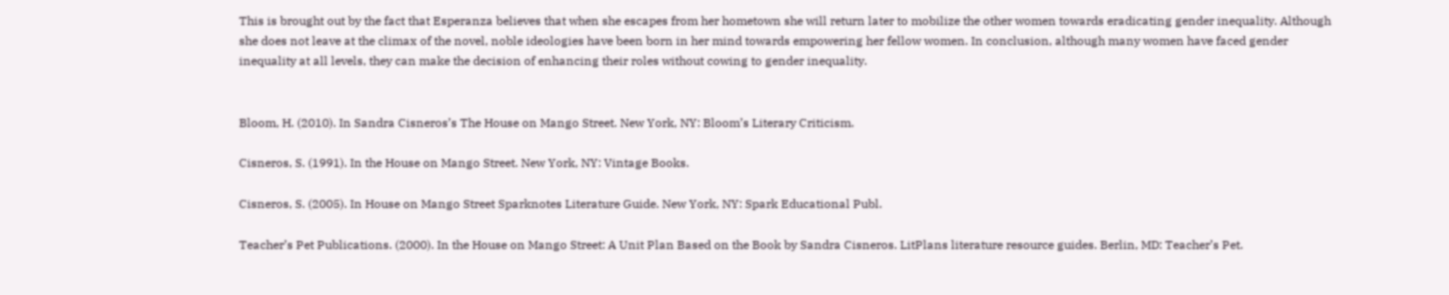This is brought out by the fact that Esperanza believes that when she escapes from her hometown she will return later to mobilize the other women towards eradicating gender inequality. Although she does not leave at the climax of the novel, noble ideologies have been born in her mind towards empowering her fellow women. In conclusion, although many women have faced gender inequality at all levels, they can make the decision of enhancing their roles without cowing to gender inequality.


Bloom, H. (2010). In Sandra Cisneros’s The House on Mango Street. New York, NY: Bloom’s Literary Criticism.

Cisneros, S. (1991). In the House on Mango Street. New York, NY: Vintage Books.

Cisneros, S. (2005). In House on Mango Street Sparknotes Literature Guide. New York, NY: Spark Educational Publ.

Teacher’s Pet Publications. (2000). In the House on Mango Street: A Unit Plan Based on the Book by Sandra Cisneros. LitPlans literature resource guides. Berlin, MD: Teacher’s Pet.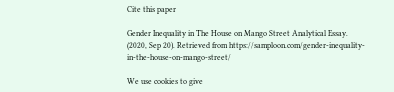Cite this paper

Gender Inequality in The House on Mango Street Analytical Essay. (2020, Sep 20). Retrieved from https://samploon.com/gender-inequality-in-the-house-on-mango-street/

We use cookies to give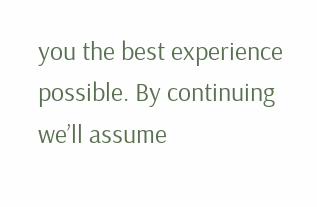you the best experience possible. By continuing we’ll assume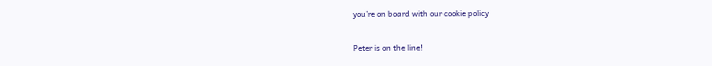you’re on board with our cookie policy

Peter is on the line!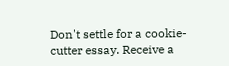Don't settle for a cookie-cutter essay. Receive a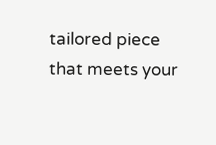tailored piece that meets your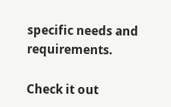specific needs and requirements.

Check it out